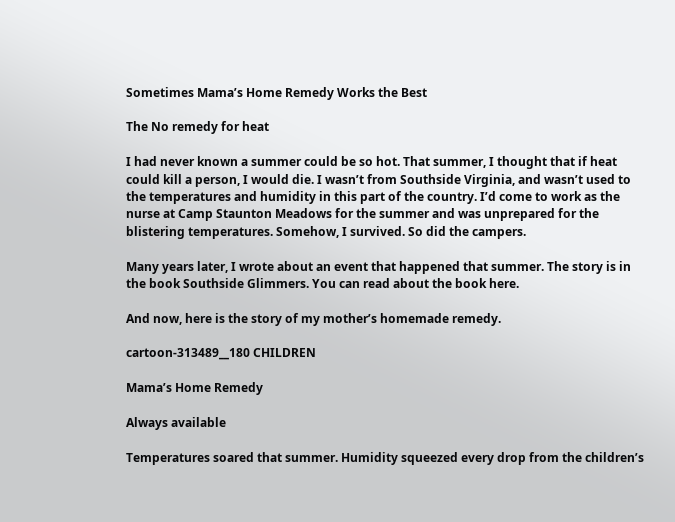Sometimes Mama’s Home Remedy Works the Best

The No remedy for heat

I had never known a summer could be so hot. That summer, I thought that if heat could kill a person, I would die. I wasn’t from Southside Virginia, and wasn’t used to the temperatures and humidity in this part of the country. I’d come to work as the nurse at Camp Staunton Meadows for the summer and was unprepared for the blistering temperatures. Somehow, I survived. So did the campers.

Many years later, I wrote about an event that happened that summer. The story is in the book Southside Glimmers. You can read about the book here.

And now, here is the story of my mother’s homemade remedy.

cartoon-313489__180 CHILDREN

Mama’s Home Remedy

Always available

Temperatures soared that summer. Humidity squeezed every drop from the children’s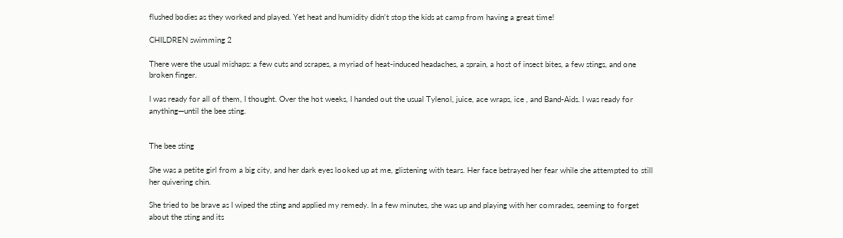flushed bodies as they worked and played. Yet heat and humidity didn’t stop the kids at camp from having a great time!

CHILDREN swimming 2

There were the usual mishaps: a few cuts and scrapes, a myriad of heat-induced headaches, a sprain, a host of insect bites, a few stings, and one broken finger.

I was ready for all of them, I thought. Over the hot weeks, I handed out the usual Tylenol, juice, ace wraps, ice , and Band-Aids. I was ready for anything—until the bee sting.


The bee sting

She was a petite girl from a big city, and her dark eyes looked up at me, glistening with tears. Her face betrayed her fear while she attempted to still her quivering chin.

She tried to be brave as I wiped the sting and applied my remedy. In a few minutes, she was up and playing with her comrades, seeming to forget about the sting and its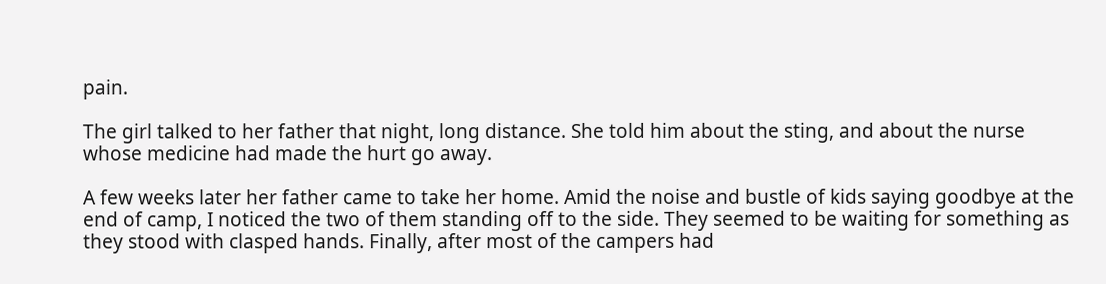pain.

The girl talked to her father that night, long distance. She told him about the sting, and about the nurse whose medicine had made the hurt go away.

A few weeks later her father came to take her home. Amid the noise and bustle of kids saying goodbye at the end of camp, I noticed the two of them standing off to the side. They seemed to be waiting for something as they stood with clasped hands. Finally, after most of the campers had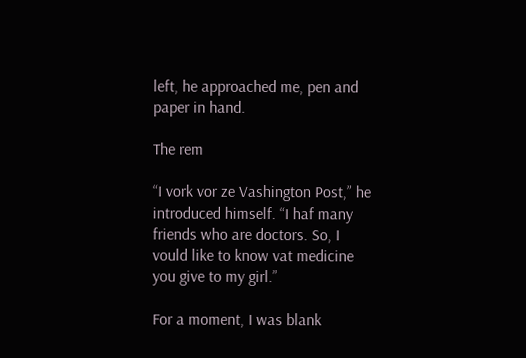left, he approached me, pen and paper in hand.

The rem

“I vork vor ze Vashington Post,” he introduced himself. “I haf many friends who are doctors. So, I vould like to know vat medicine you give to my girl.”

For a moment, I was blank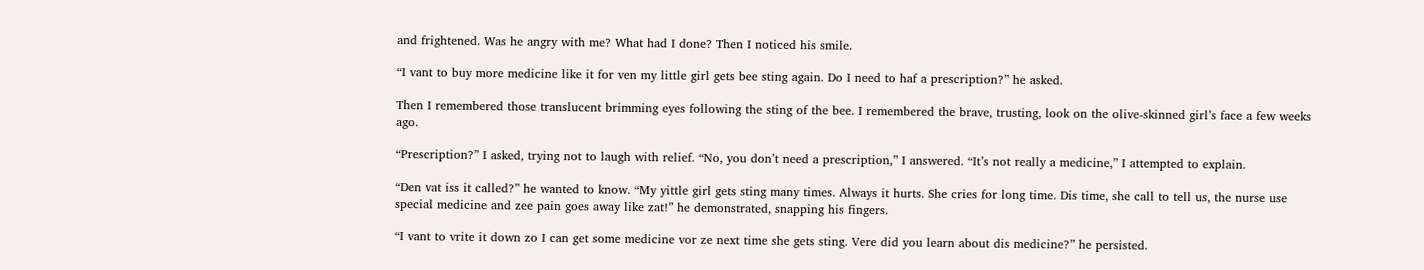and frightened. Was he angry with me? What had I done? Then I noticed his smile.

“I vant to buy more medicine like it for ven my little girl gets bee sting again. Do I need to haf a prescription?” he asked.

Then I remembered those translucent brimming eyes following the sting of the bee. I remembered the brave, trusting, look on the olive-skinned girl’s face a few weeks ago.

“Prescription?” I asked, trying not to laugh with relief. “No, you don’t need a prescription,” I answered. “It’s not really a medicine,” I attempted to explain.

“Den vat iss it called?” he wanted to know. “My yittle girl gets sting many times. Always it hurts. She cries for long time. Dis time, she call to tell us, the nurse use special medicine and zee pain goes away like zat!” he demonstrated, snapping his fingers.

“I vant to vrite it down zo I can get some medicine vor ze next time she gets sting. Vere did you learn about dis medicine?” he persisted.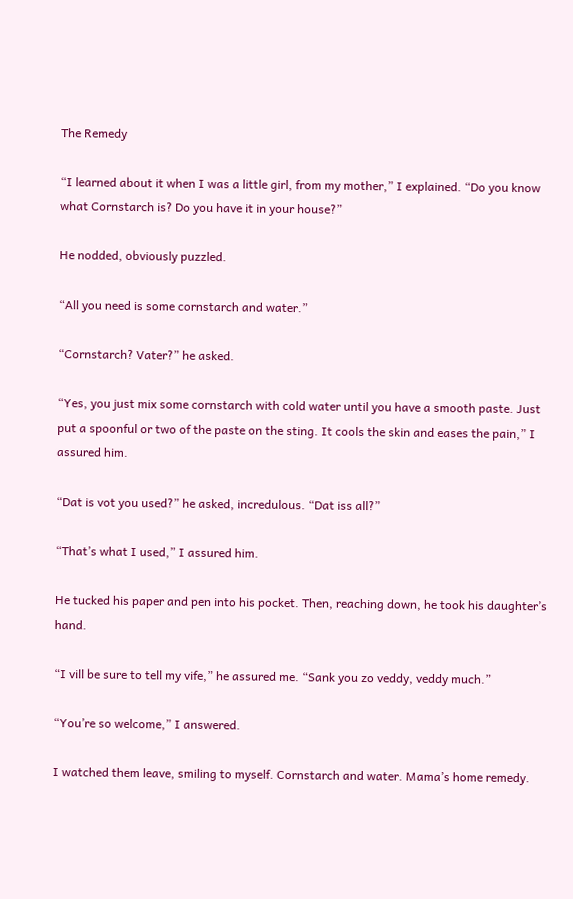The Remedy

“I learned about it when I was a little girl, from my mother,” I explained. “Do you know what Cornstarch is? Do you have it in your house?”

He nodded, obviously puzzled.

“All you need is some cornstarch and water.”

“Cornstarch? Vater?” he asked.

“Yes, you just mix some cornstarch with cold water until you have a smooth paste. Just put a spoonful or two of the paste on the sting. It cools the skin and eases the pain,” I assured him.

“Dat is vot you used?” he asked, incredulous. “Dat iss all?”

“That’s what I used,” I assured him.

He tucked his paper and pen into his pocket. Then, reaching down, he took his daughter’s hand.

“I vill be sure to tell my vife,” he assured me. “Sank you zo veddy, veddy much.”

“You’re so welcome,” I answered.

I watched them leave, smiling to myself. Cornstarch and water. Mama’s home remedy.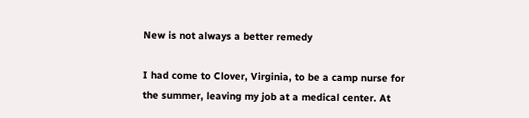New is not always a better remedy

I had come to Clover, Virginia, to be a camp nurse for the summer, leaving my job at a medical center. At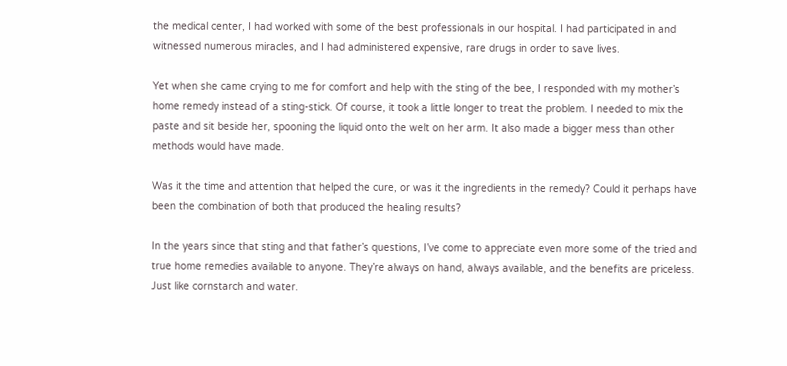the medical center, I had worked with some of the best professionals in our hospital. I had participated in and witnessed numerous miracles, and I had administered expensive, rare drugs in order to save lives.

Yet when she came crying to me for comfort and help with the sting of the bee, I responded with my mother’s home remedy instead of a sting-stick. Of course, it took a little longer to treat the problem. I needed to mix the paste and sit beside her, spooning the liquid onto the welt on her arm. It also made a bigger mess than other methods would have made.

Was it the time and attention that helped the cure, or was it the ingredients in the remedy? Could it perhaps have been the combination of both that produced the healing results?

In the years since that sting and that father’s questions, I’ve come to appreciate even more some of the tried and true home remedies available to anyone. They’re always on hand, always available, and the benefits are priceless. Just like cornstarch and water.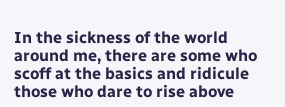In the sickness of the world around me, there are some who scoff at the basics and ridicule those who dare to rise above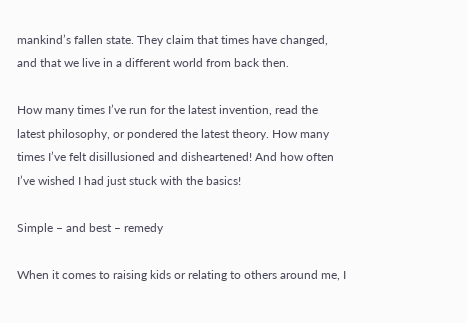mankind’s fallen state. They claim that times have changed, and that we live in a different world from back then.

How many times I’ve run for the latest invention, read the latest philosophy, or pondered the latest theory. How many times I’ve felt disillusioned and disheartened! And how often I’ve wished I had just stuck with the basics!

Simple – and best – remedy

When it comes to raising kids or relating to others around me, I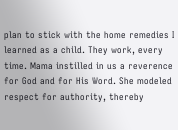plan to stick with the home remedies I learned as a child. They work, every time. Mama instilled in us a reverence for God and for His Word. She modeled respect for authority, thereby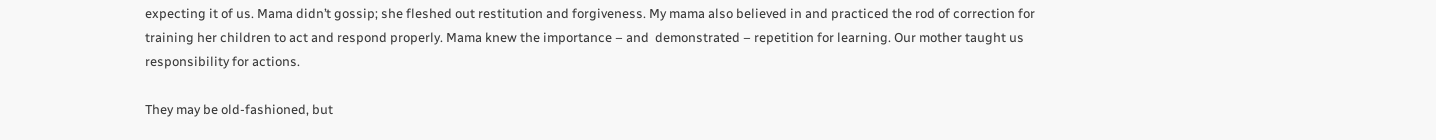expecting it of us. Mama didn’t gossip; she fleshed out restitution and forgiveness. My mama also believed in and practiced the rod of correction for training her children to act and respond properly. Mama knew the importance – and  demonstrated – repetition for learning. Our mother taught us responsibility for actions.

They may be old-fashioned, but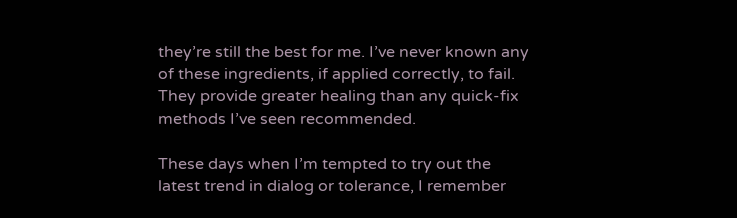they’re still the best for me. I’ve never known any of these ingredients, if applied correctly, to fail. They provide greater healing than any quick-fix methods I’ve seen recommended.

These days when I’m tempted to try out the latest trend in dialog or tolerance, I remember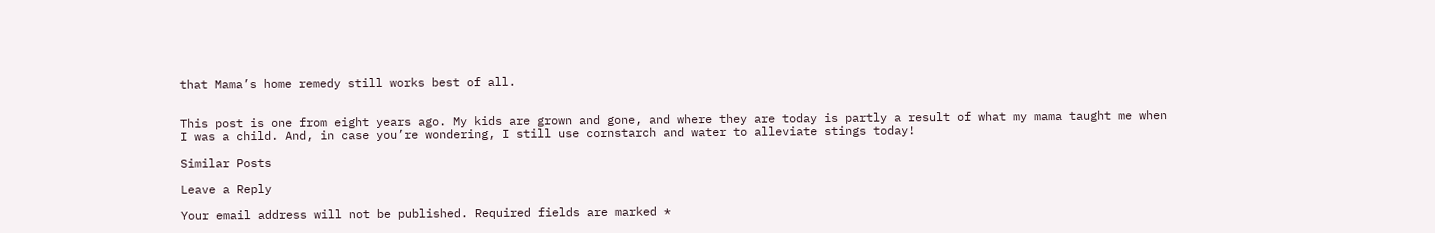that Mama’s home remedy still works best of all.


This post is one from eight years ago. My kids are grown and gone, and where they are today is partly a result of what my mama taught me when I was a child. And, in case you’re wondering, I still use cornstarch and water to alleviate stings today!

Similar Posts

Leave a Reply

Your email address will not be published. Required fields are marked *